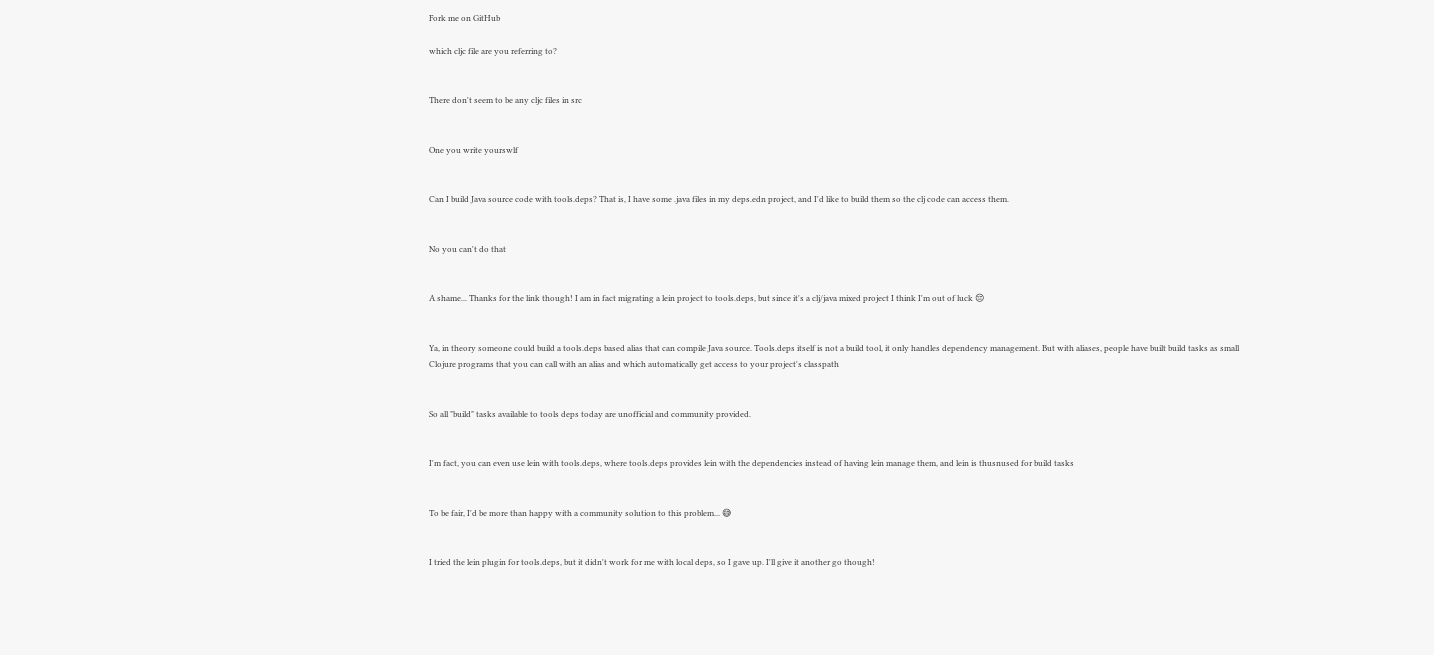Fork me on GitHub

which cljc file are you referring to?


There don't seem to be any cljc files in src


One you write yourswlf


Can I build Java source code with tools.deps? That is, I have some .java files in my deps.edn project, and I'd like to build them so the clj code can access them.


No you can't do that


A shame... Thanks for the link though! I am in fact migrating a lein project to tools.deps, but since it's a clj/java mixed project I think I'm out of luck 😔


Ya, in theory someone could build a tools.deps based alias that can compile Java source. Tools.deps itself is not a build tool, it only handles dependency management. But with aliases, people have built build tasks as small Clojure programs that you can call with an alias and which automatically get access to your project's classpath


So all "build" tasks available to tools deps today are unofficial and community provided.


I'm fact, you can even use lein with tools.deps, where tools.deps provides lein with the dependencies instead of having lein manage them, and lein is thusnused for build tasks


To be fair, I'd be more than happy with a community solution to this problem... 😅


I tried the lein plugin for tools.deps, but it didn't work for me with local deps, so I gave up. I'll give it another go though!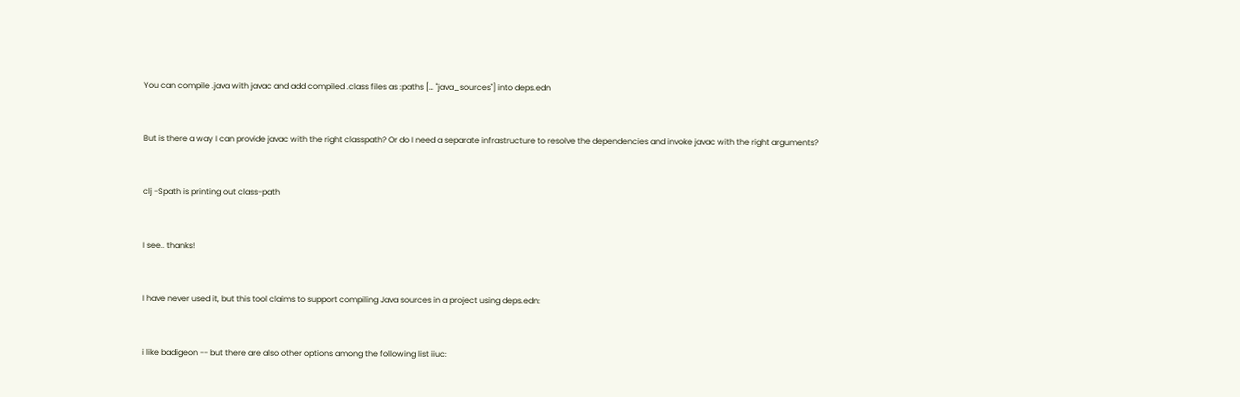You can compile .java with javac and add compiled .class files as :paths [… "java_sources"] into deps.edn


But is there a way I can provide javac with the right classpath? Or do I need a separate infrastructure to resolve the dependencies and invoke javac with the right arguments?


clj -Spath is printing out class-path


I see.. thanks!


I have never used it, but this tool claims to support compiling Java sources in a project using deps.edn:


i like badigeon -- but there are also other options among the following list iiuc: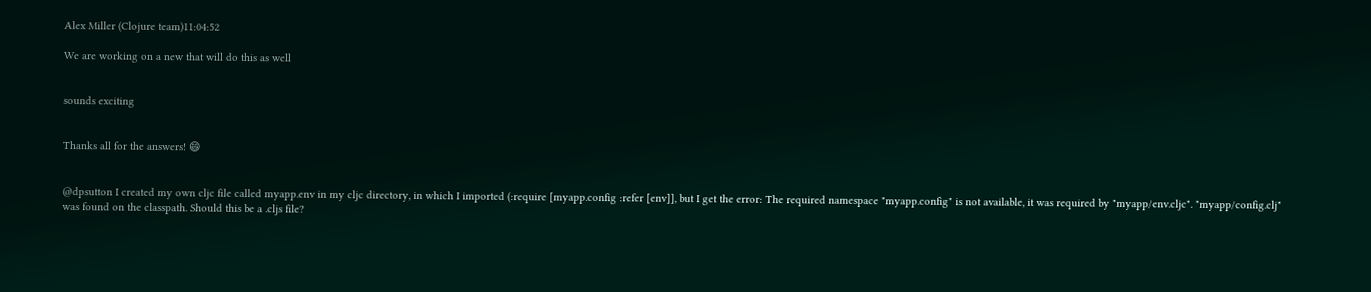Alex Miller (Clojure team)11:04:52

We are working on a new that will do this as well


sounds exciting


Thanks all for the answers! 😄


@dpsutton I created my own cljc file called myapp.env in my cljc directory, in which I imported (:require [myapp.config :refer [env]], but I get the error: The required namespace "myapp.config" is not available, it was required by "myapp/env.cljc". "myapp/config.clj" was found on the classpath. Should this be a .cljs file?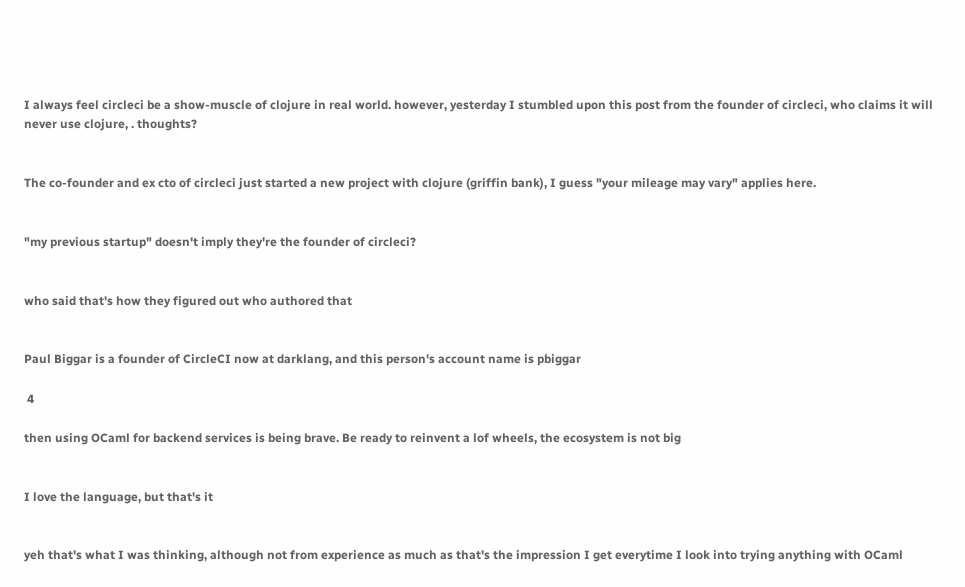I always feel circleci be a show-muscle of clojure in real world. however, yesterday I stumbled upon this post from the founder of circleci, who claims it will never use clojure, . thoughts?


The co-founder and ex cto of circleci just started a new project with clojure (griffin bank), I guess "your mileage may vary" applies here.


"my previous startup" doesn't imply they're the founder of circleci?


who said that's how they figured out who authored that


Paul Biggar is a founder of CircleCI now at darklang, and this person's account name is pbiggar

 4

then using OCaml for backend services is being brave. Be ready to reinvent a lof wheels, the ecosystem is not big


I love the language, but that's it


yeh that's what I was thinking, although not from experience as much as that's the impression I get everytime I look into trying anything with OCaml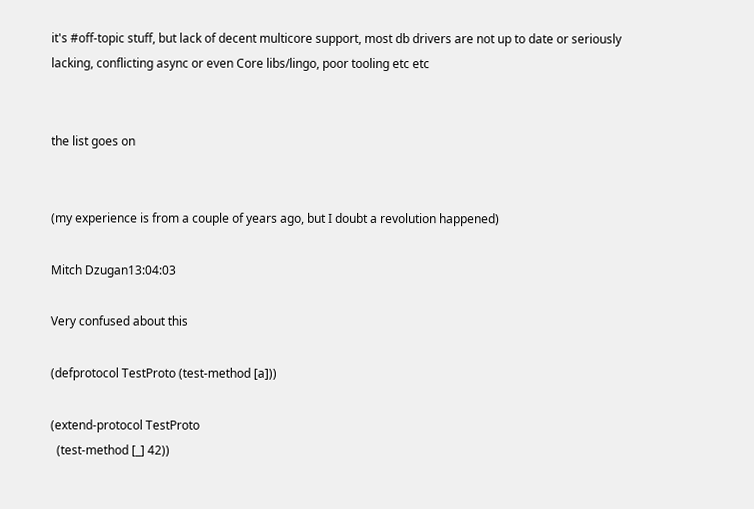it's #off-topic stuff, but lack of decent multicore support, most db drivers are not up to date or seriously lacking, conflicting async or even Core libs/lingo, poor tooling etc etc


the list goes on


(my experience is from a couple of years ago, but I doubt a revolution happened)

Mitch Dzugan13:04:03

Very confused about this

(defprotocol TestProto (test-method [a]))

(extend-protocol TestProto
  (test-method [_] 42))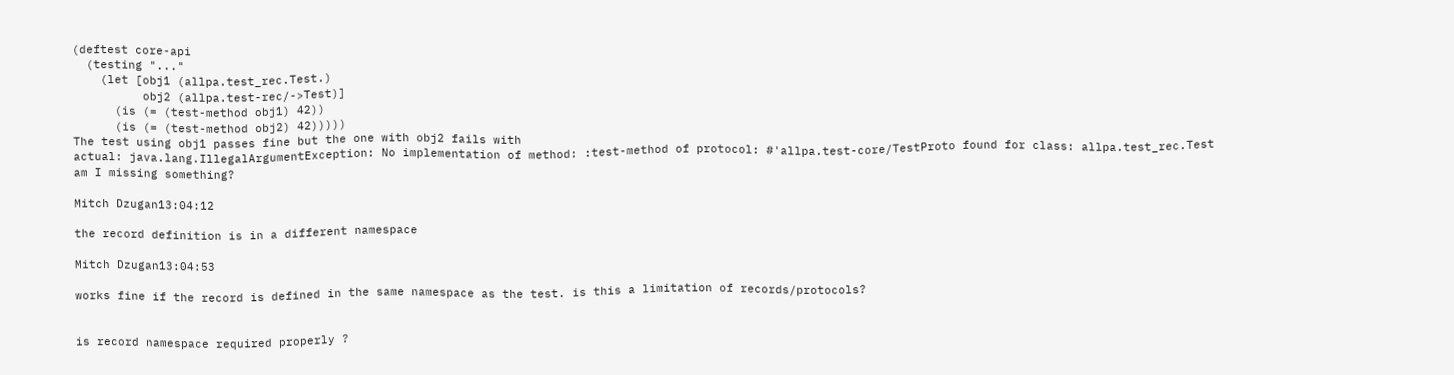(deftest core-api
  (testing "..."
    (let [obj1 (allpa.test_rec.Test.)
          obj2 (allpa.test-rec/->Test)]
      (is (= (test-method obj1) 42))
      (is (= (test-method obj2) 42)))))
The test using obj1 passes fine but the one with obj2 fails with
actual: java.lang.IllegalArgumentException: No implementation of method: :test-method of protocol: #'allpa.test-core/TestProto found for class: allpa.test_rec.Test
am I missing something?

Mitch Dzugan13:04:12

the record definition is in a different namespace

Mitch Dzugan13:04:53

works fine if the record is defined in the same namespace as the test. is this a limitation of records/protocols?


is record namespace required properly ?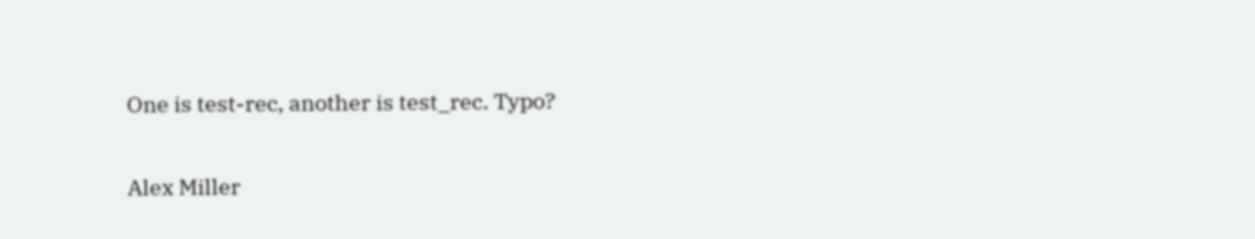One is test-rec, another is test_rec. Typo?

Alex Miller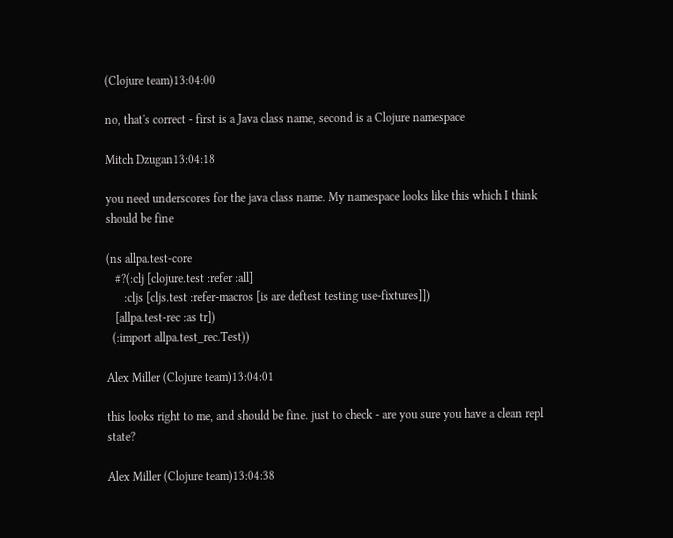(Clojure team)13:04:00

no, that's correct - first is a Java class name, second is a Clojure namespace

Mitch Dzugan13:04:18

you need underscores for the java class name. My namespace looks like this which I think should be fine

(ns allpa.test-core
   #?(:clj [clojure.test :refer :all]
      :cljs [cljs.test :refer-macros [is are deftest testing use-fixtures]])
   [allpa.test-rec :as tr])
  (:import allpa.test_rec.Test))

Alex Miller (Clojure team)13:04:01

this looks right to me, and should be fine. just to check - are you sure you have a clean repl state?

Alex Miller (Clojure team)13:04:38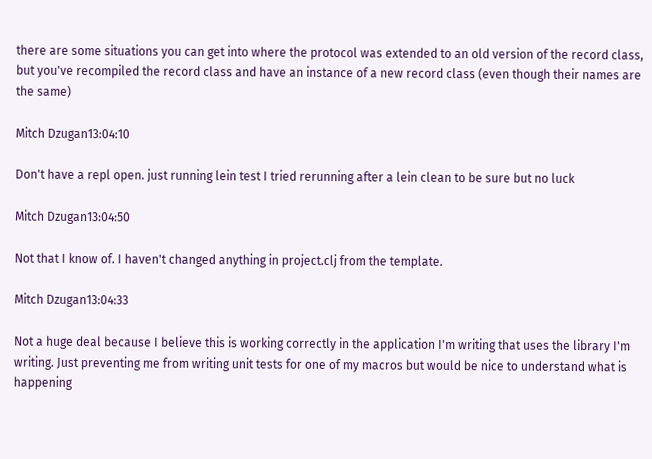there are some situations you can get into where the protocol was extended to an old version of the record class, but you've recompiled the record class and have an instance of a new record class (even though their names are the same)

Mitch Dzugan13:04:10

Don't have a repl open. just running lein test I tried rerunning after a lein clean to be sure but no luck

Mitch Dzugan13:04:50

Not that I know of. I haven't changed anything in project.clj from the template.

Mitch Dzugan13:04:33

Not a huge deal because I believe this is working correctly in the application I'm writing that uses the library I'm writing. Just preventing me from writing unit tests for one of my macros but would be nice to understand what is happening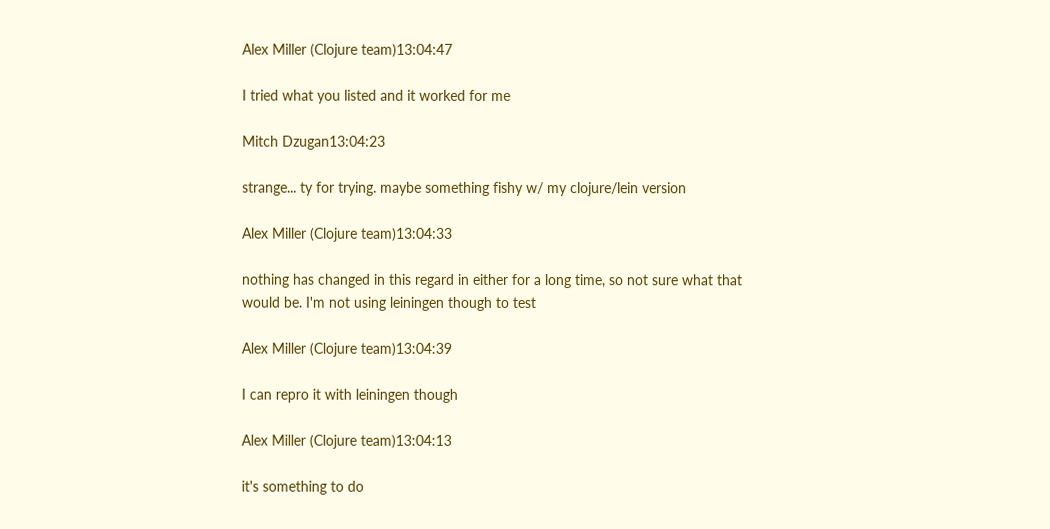Alex Miller (Clojure team)13:04:47

I tried what you listed and it worked for me

Mitch Dzugan13:04:23

strange... ty for trying. maybe something fishy w/ my clojure/lein version

Alex Miller (Clojure team)13:04:33

nothing has changed in this regard in either for a long time, so not sure what that would be. I'm not using leiningen though to test

Alex Miller (Clojure team)13:04:39

I can repro it with leiningen though

Alex Miller (Clojure team)13:04:13

it's something to do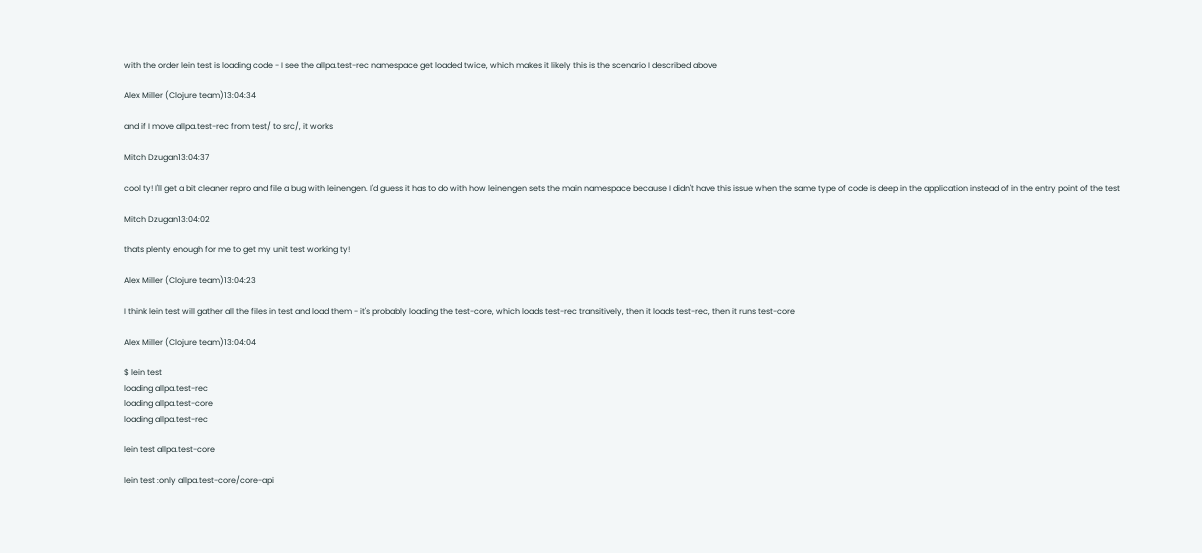with the order lein test is loading code - I see the allpa.test-rec namespace get loaded twice, which makes it likely this is the scenario I described above

Alex Miller (Clojure team)13:04:34

and if I move allpa.test-rec from test/ to src/, it works

Mitch Dzugan13:04:37

cool ty! I'll get a bit cleaner repro and file a bug with leinengen. I'd guess it has to do with how leinengen sets the main namespace because I didn't have this issue when the same type of code is deep in the application instead of in the entry point of the test

Mitch Dzugan13:04:02

thats plenty enough for me to get my unit test working ty!

Alex Miller (Clojure team)13:04:23

I think lein test will gather all the files in test and load them - it's probably loading the test-core, which loads test-rec transitively, then it loads test-rec, then it runs test-core

Alex Miller (Clojure team)13:04:04

$ lein test
loading allpa.test-rec
loading allpa.test-core
loading allpa.test-rec

lein test allpa.test-core

lein test :only allpa.test-core/core-api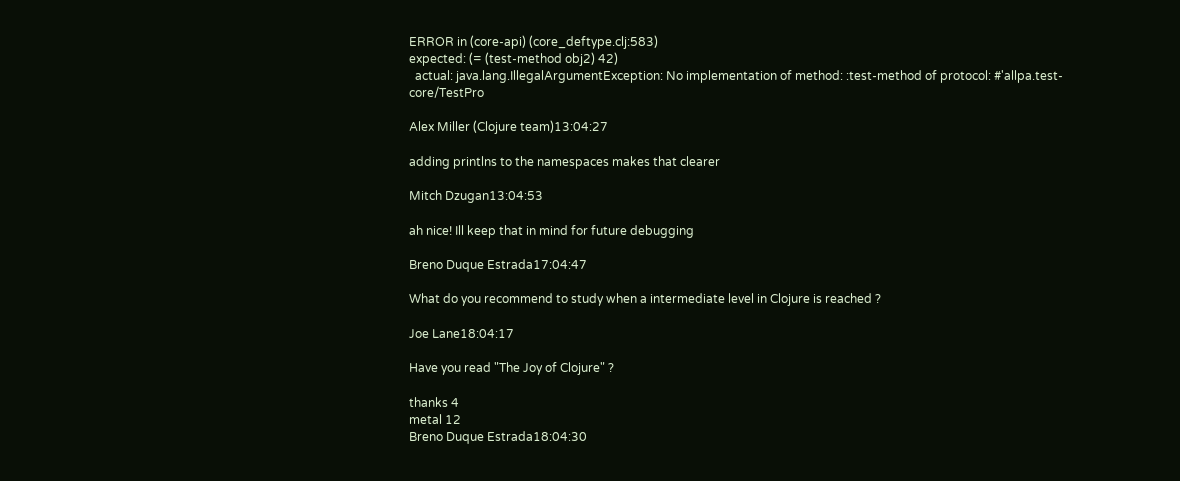ERROR in (core-api) (core_deftype.clj:583)
expected: (= (test-method obj2) 42)
  actual: java.lang.IllegalArgumentException: No implementation of method: :test-method of protocol: #'allpa.test-core/TestPro

Alex Miller (Clojure team)13:04:27

adding printlns to the namespaces makes that clearer

Mitch Dzugan13:04:53

ah nice! Ill keep that in mind for future debugging

Breno Duque Estrada17:04:47

What do you recommend to study when a intermediate level in Clojure is reached ?

Joe Lane18:04:17

Have you read "The Joy of Clojure" ?

thanks 4
metal 12
Breno Duque Estrada18:04:30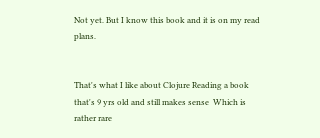Not yet. But I know this book and it is on my read plans.


That's what I like about Clojure Reading a book that's 9 yrs old and still makes sense  Which is rather rare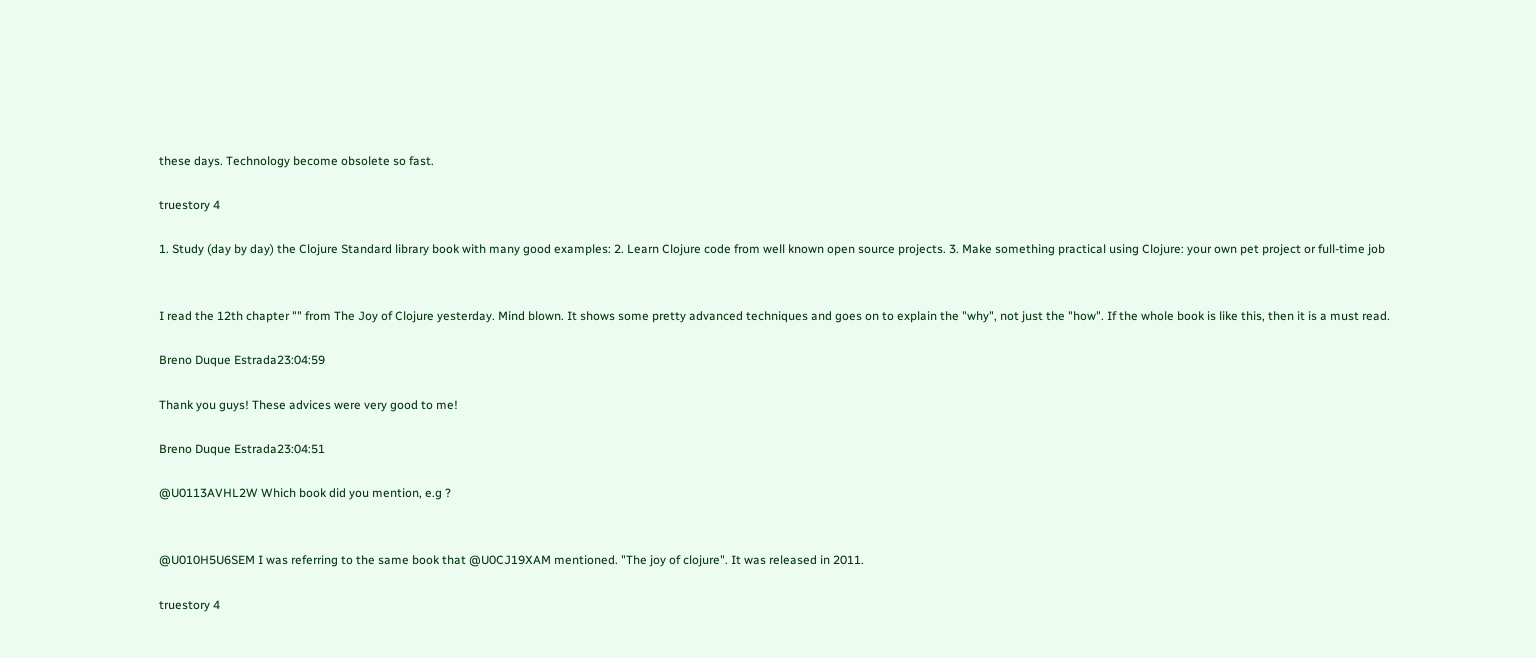these days. Technology become obsolete so fast.

truestory 4

1. Study (day by day) the Clojure Standard library book with many good examples: 2. Learn Clojure code from well known open source projects. 3. Make something practical using Clojure: your own pet project or full-time job


I read the 12th chapter "" from The Joy of Clojure yesterday. Mind blown. It shows some pretty advanced techniques and goes on to explain the "why", not just the "how". If the whole book is like this, then it is a must read.

Breno Duque Estrada23:04:59

Thank you guys! These advices were very good to me!

Breno Duque Estrada23:04:51

@U0113AVHL2W Which book did you mention, e.g ?


@U010H5U6SEM I was referring to the same book that @U0CJ19XAM mentioned. "The joy of clojure". It was released in 2011.

truestory 4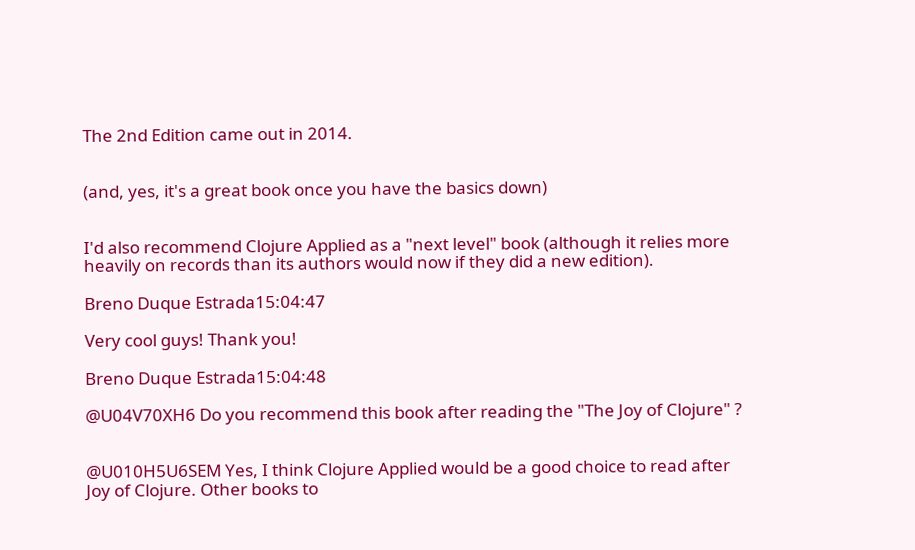The 2nd Edition came out in 2014.


(and, yes, it's a great book once you have the basics down)


I'd also recommend Clojure Applied as a "next level" book (although it relies more heavily on records than its authors would now if they did a new edition).

Breno Duque Estrada15:04:47

Very cool guys! Thank you!

Breno Duque Estrada15:04:48

@U04V70XH6 Do you recommend this book after reading the "The Joy of Clojure" ?


@U010H5U6SEM Yes, I think Clojure Applied would be a good choice to read after Joy of Clojure. Other books to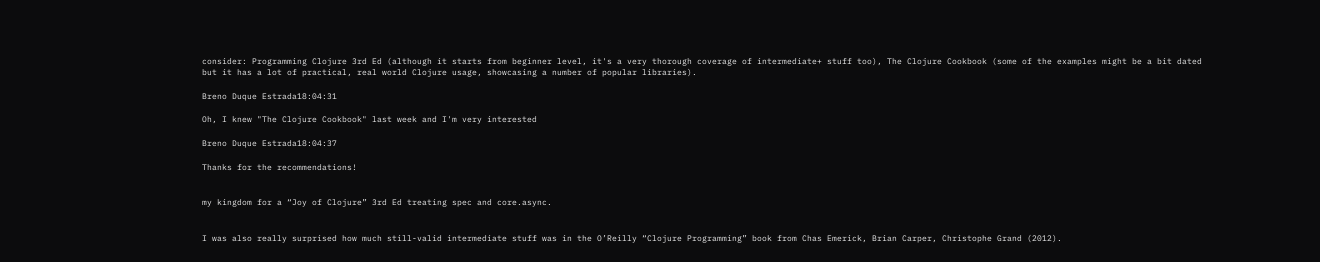consider: Programming Clojure 3rd Ed (although it starts from beginner level, it's a very thorough coverage of intermediate+ stuff too), The Clojure Cookbook (some of the examples might be a bit dated but it has a lot of practical, real world Clojure usage, showcasing a number of popular libraries).

Breno Duque Estrada18:04:31

Oh, I knew "The Clojure Cookbook" last week and I'm very interested

Breno Duque Estrada18:04:37

Thanks for the recommendations!


my kingdom for a “Joy of Clojure” 3rd Ed treating spec and core.async.


I was also really surprised how much still-valid intermediate stuff was in the O’Reilly “Clojure Programming” book from Chas Emerick, Brian Carper, Christophe Grand (2012).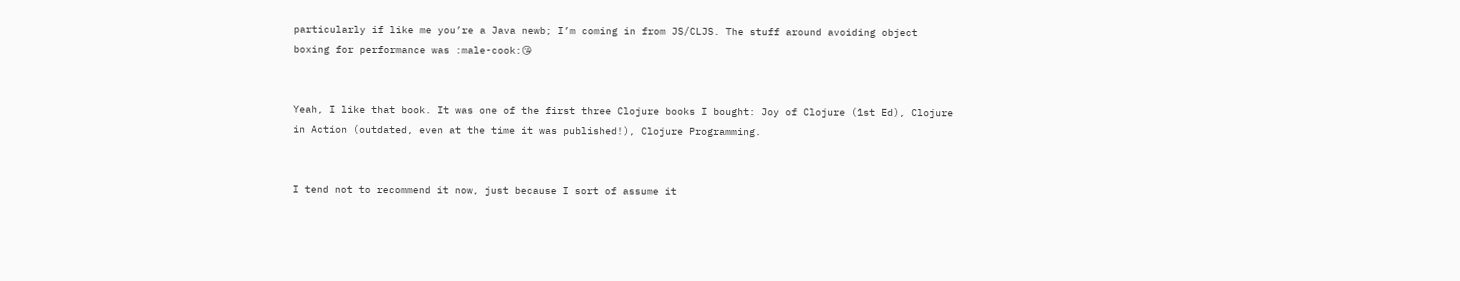particularly if like me you’re a Java newb; I’m coming in from JS/CLJS. The stuff around avoiding object boxing for performance was :male-cook:😘


Yeah, I like that book. It was one of the first three Clojure books I bought: Joy of Clojure (1st Ed), Clojure in Action (outdated, even at the time it was published!), Clojure Programming.


I tend not to recommend it now, just because I sort of assume it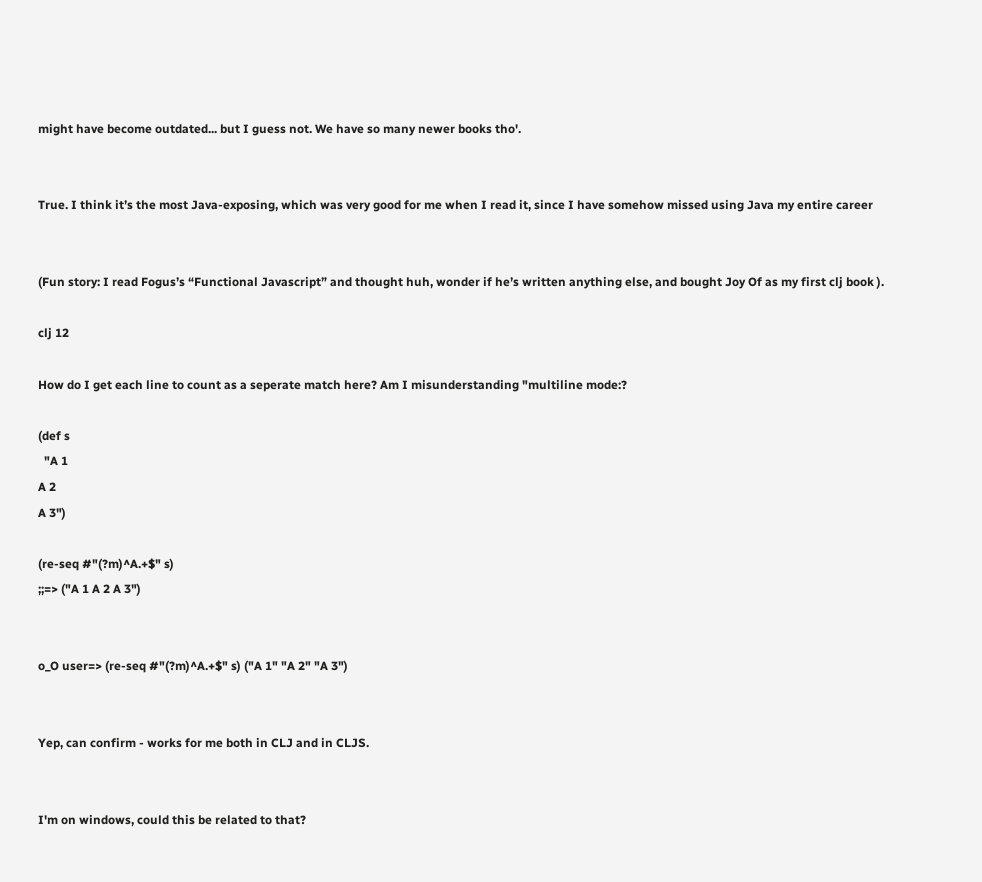might have become outdated... but I guess not. We have so many newer books tho'.


True. I think it’s the most Java-exposing, which was very good for me when I read it, since I have somehow missed using Java my entire career


(Fun story: I read Fogus’s “Functional Javascript” and thought huh, wonder if he’s written anything else, and bought Joy Of as my first clj book ).

clj 12

How do I get each line to count as a seperate match here? Am I misunderstanding "multiline mode:?

(def s
  "A 1
A 2
A 3")

(re-seq #"(?m)^A.+$" s)
;;=> ("A 1 A 2 A 3")


o_O user=> (re-seq #"(?m)^A.+$" s) ("A 1" "A 2" "A 3")


Yep, can confirm - works for me both in CLJ and in CLJS.


I'm on windows, could this be related to that?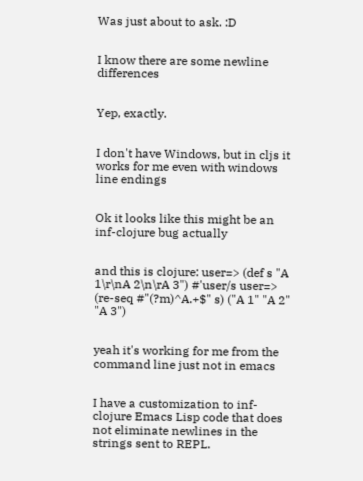Was just about to ask. :D


I know there are some newline differences


Yep, exactly.


I don't have Windows, but in cljs it works for me even with windows line endings


Ok it looks like this might be an inf-clojure bug actually


and this is clojure: user=> (def s "A 1\r\nA 2\n\rA 3") #'user/s user=> (re-seq #"(?m)^A.+$" s) ("A 1" "A 2" "A 3")


yeah it's working for me from the command line just not in emacs


I have a customization to inf-clojure Emacs Lisp code that does not eliminate newlines in the strings sent to REPL.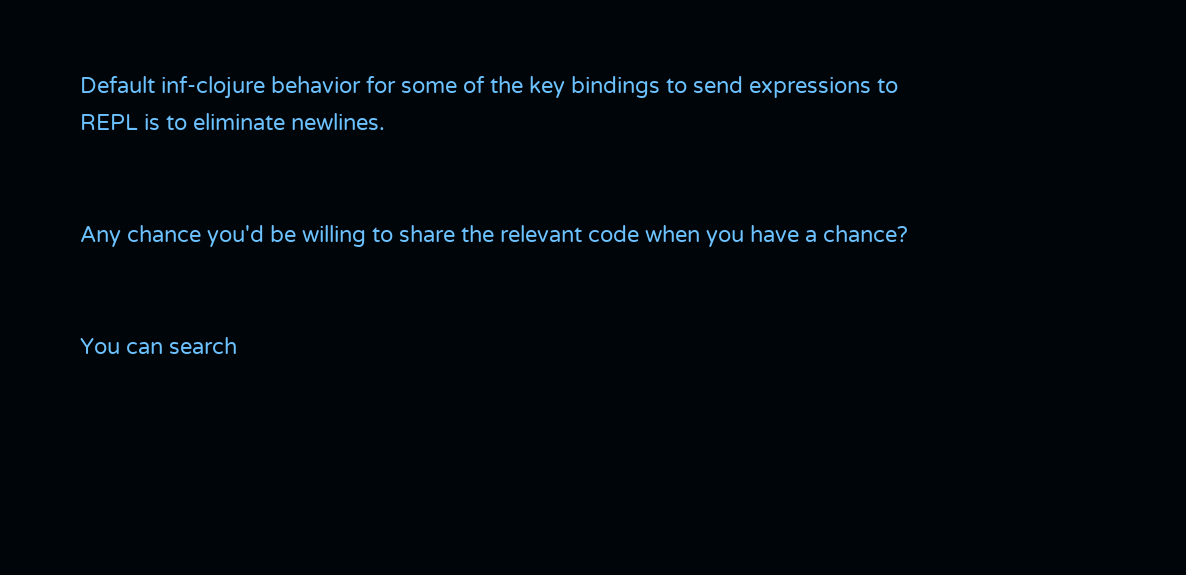Default inf-clojure behavior for some of the key bindings to send expressions to REPL is to eliminate newlines.


Any chance you'd be willing to share the relevant code when you have a chance?


You can search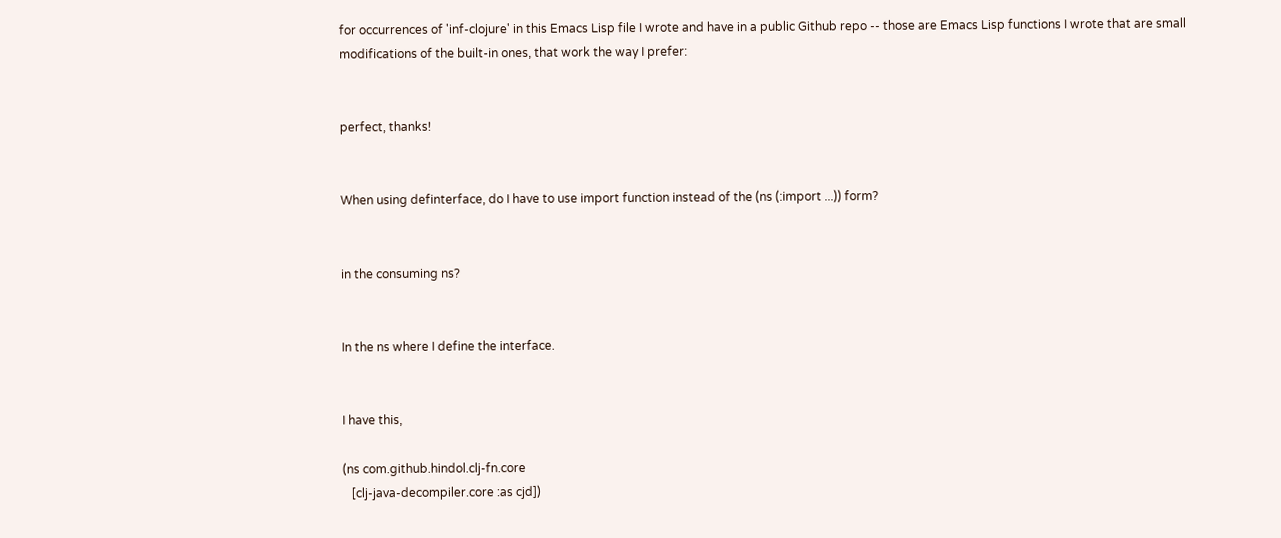for occurrences of 'inf-clojure' in this Emacs Lisp file I wrote and have in a public Github repo -- those are Emacs Lisp functions I wrote that are small modifications of the built-in ones, that work the way I prefer:


perfect, thanks!


When using definterface, do I have to use import function instead of the (ns (:import ...)) form?


in the consuming ns?


In the ns where I define the interface.


I have this,

(ns com.github.hindol.clj-fn.core
   [clj-java-decompiler.core :as cjd])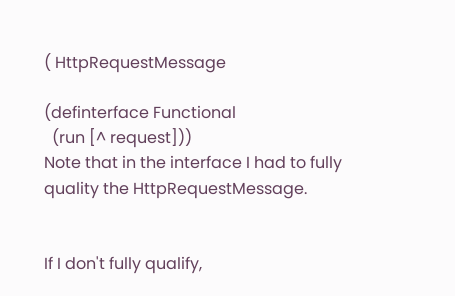( HttpRequestMessage

(definterface Functional
  (run [^ request]))
Note that in the interface I had to fully quality the HttpRequestMessage.


If I don't fully qualify,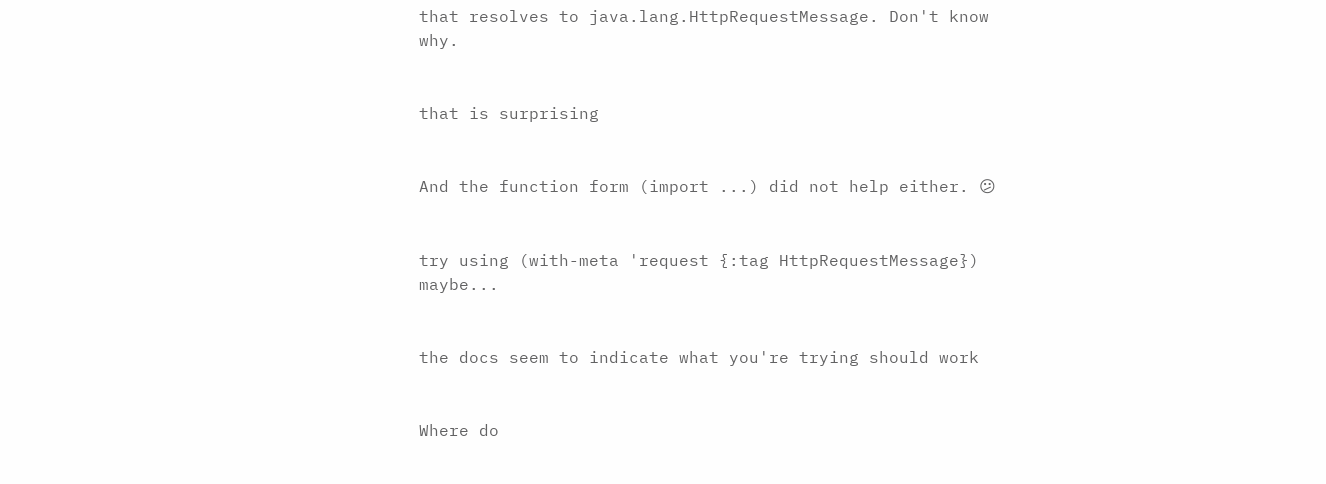that resolves to java.lang.HttpRequestMessage. Don't know why.


that is surprising


And the function form (import ...) did not help either. 😕


try using (with-meta 'request {:tag HttpRequestMessage}) maybe...


the docs seem to indicate what you're trying should work


Where do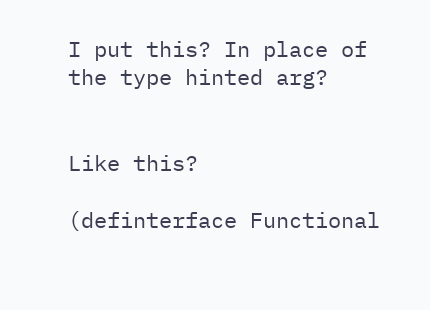I put this? In place of the type hinted arg?


Like this?

(definterface Functional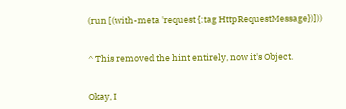(run [(with-meta 'request {:tag HttpRequestMessage})]))


^ This removed the hint entirely, now it's Object.


Okay, I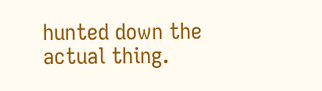hunted down the actual thing.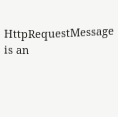HttpRequestMessage is an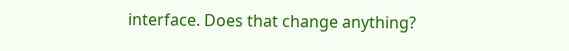interface. Does that change anything?